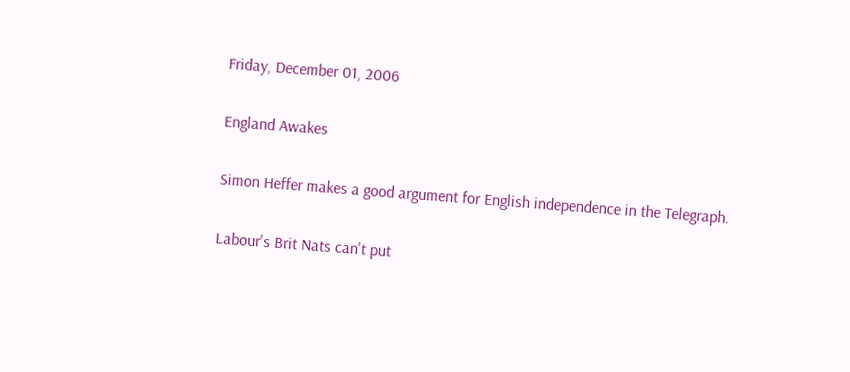Friday, December 01, 2006

England Awakes

Simon Heffer makes a good argument for English independence in the Telegraph.

Labour's Brit Nats can't put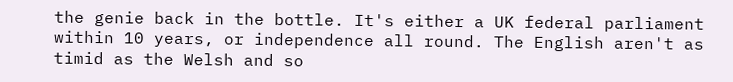the genie back in the bottle. It's either a UK federal parliament within 10 years, or independence all round. The English aren't as timid as the Welsh and so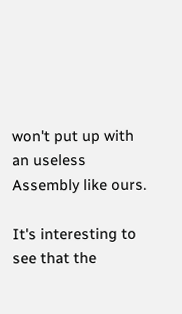won't put up with an useless Assembly like ours.

It's interesting to see that the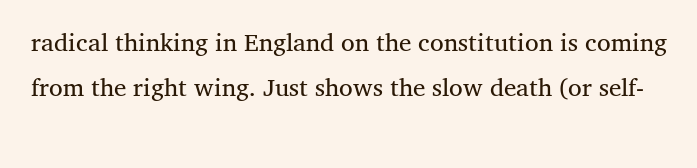radical thinking in England on the constitution is coming from the right wing. Just shows the slow death (or self-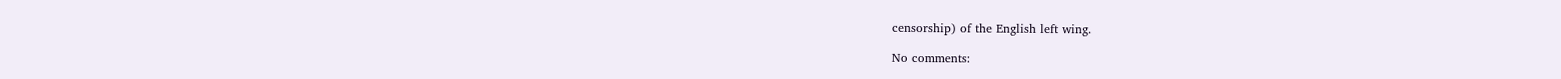censorship) of the English left wing.

No comments: